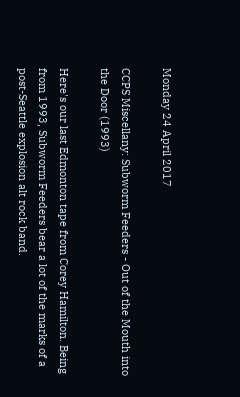Monday 24 April 2017

CCPS Miscellany: Subworm Feeders - Out of the Mouth into the Door (1993)

Here's our last Edmonton tape from Corey Hamilton. Being from 1993, Subworm Feeders bear a lot of the marks of a post-Seattle explosion alt rock band.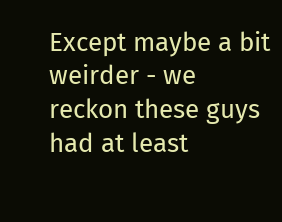Except maybe a bit weirder - we reckon these guys had at least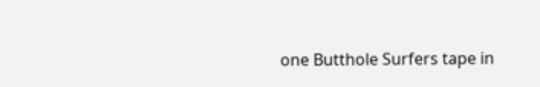one Butthole Surfers tape in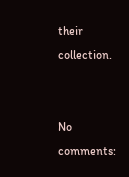their collection.


No comments: